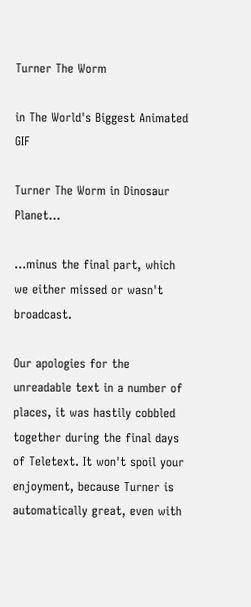Turner The Worm

in The World's Biggest Animated GIF

Turner The Worm in Dinosaur Planet...

...minus the final part, which we either missed or wasn't broadcast.

Our apologies for the unreadable text in a number of places, it was hastily cobbled together during the final days of Teletext. It won't spoil your enjoyment, because Turner is automatically great, even with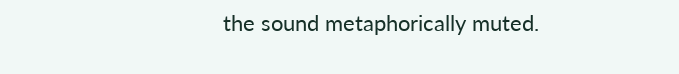the sound metaphorically muted.